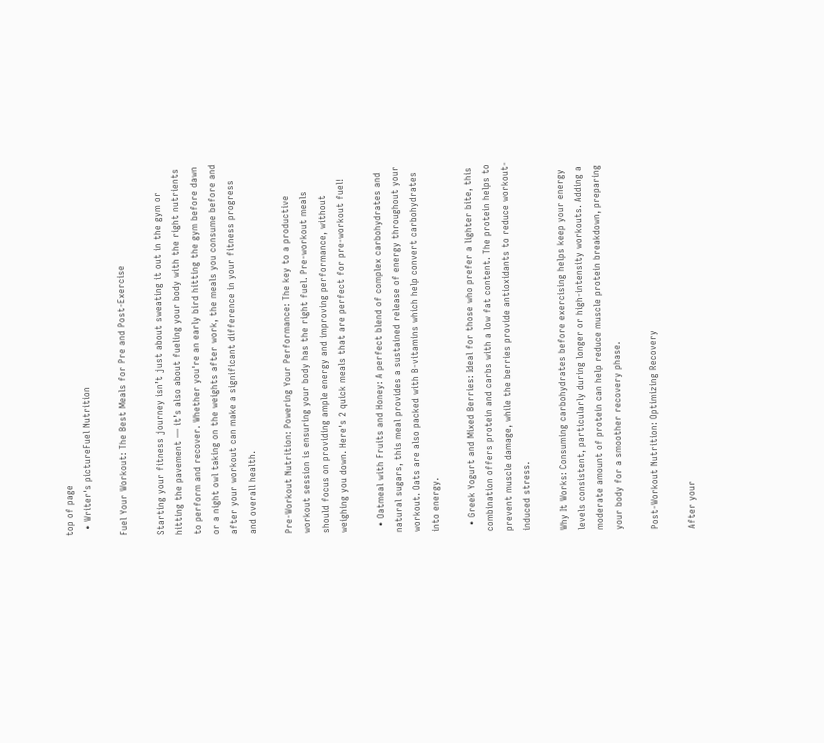top of page
  • Writer's pictureFuel Nutrition

Fuel Your Workout: The Best Meals for Pre and Post-Exercise

Starting your fitness journey isn’t just about sweating it out in the gym or hitting the pavement — it’s also about fueling your body with the right nutrients to perform and recover. Whether you're an early bird hitting the gym before dawn or a night owl taking on the weights after work, the meals you consume before and after your workout can make a significant difference in your fitness progress and overall health.

Pre-Workout Nutrition: Powering Your Performance: The key to a productive workout session is ensuring your body has the right fuel. Pre-workout meals should focus on providing ample energy and improving performance, without weighing you down. Here's 2 quick meals that are perfect for pre-workout fuel!

  • Oatmeal with Fruits and Honey: A perfect blend of complex carbohydrates and natural sugars, this meal provides a sustained release of energy throughout your workout. Oats are also packed with B-vitamins which help convert carbohydrates into energy.

  • Greek Yogurt and Mixed Berries: Ideal for those who prefer a lighter bite, this combination offers protein and carbs with a low fat content. The protein helps to prevent muscle damage, while the berries provide antioxidants to reduce workout-induced stress.

Why It Works: Consuming carbohydrates before exercising helps keep your energy levels consistent, particularly during longer or high-intensity workouts. Adding a moderate amount of protein can help reduce muscle protein breakdown, preparing your body for a smoother recovery phase.

Post-Workout Nutrition: Optimizing Recovery

After your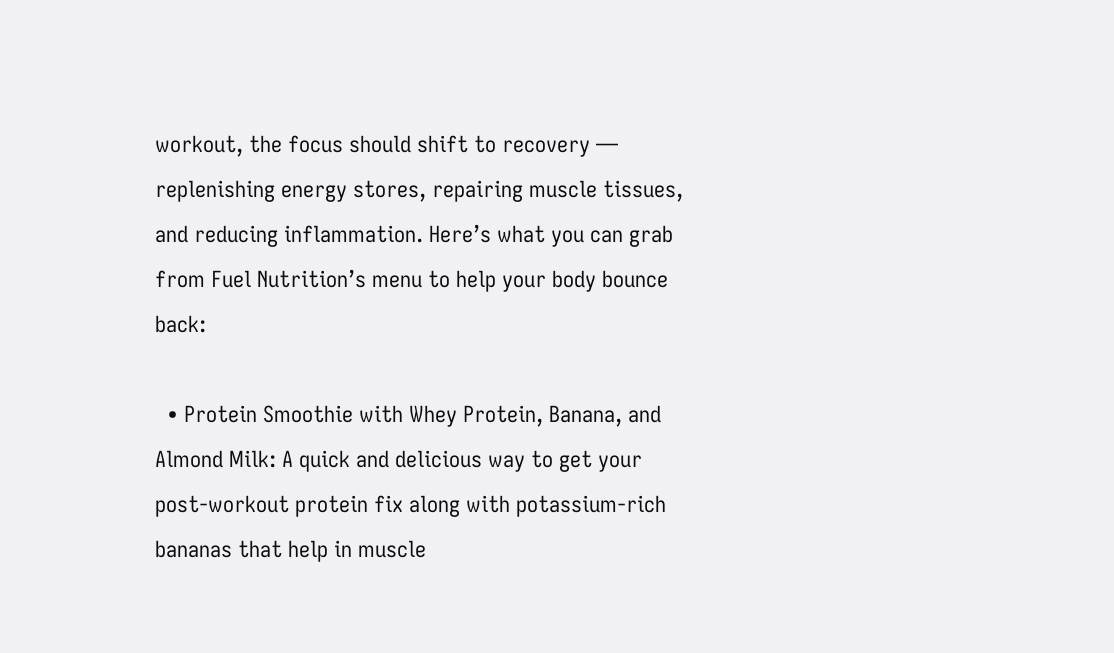workout, the focus should shift to recovery — replenishing energy stores, repairing muscle tissues, and reducing inflammation. Here’s what you can grab from Fuel Nutrition’s menu to help your body bounce back:

  • Protein Smoothie with Whey Protein, Banana, and Almond Milk: A quick and delicious way to get your post-workout protein fix along with potassium-rich bananas that help in muscle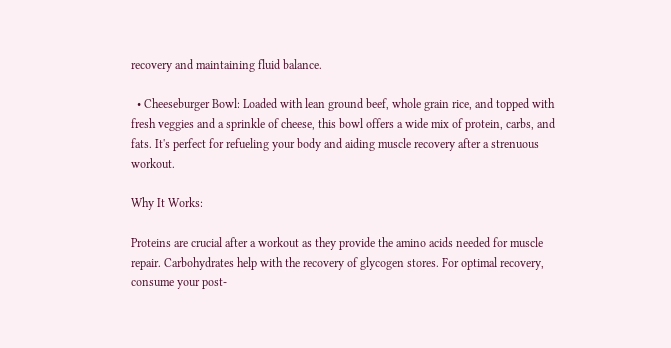recovery and maintaining fluid balance.

  • Cheeseburger Bowl: Loaded with lean ground beef, whole grain rice, and topped with fresh veggies and a sprinkle of cheese, this bowl offers a wide mix of protein, carbs, and fats. It's perfect for refueling your body and aiding muscle recovery after a strenuous workout.

Why It Works:

Proteins are crucial after a workout as they provide the amino acids needed for muscle repair. Carbohydrates help with the recovery of glycogen stores. For optimal recovery, consume your post-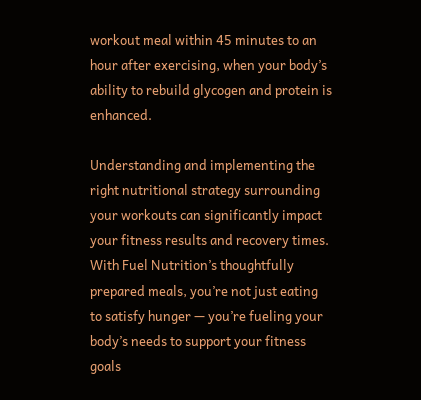workout meal within 45 minutes to an hour after exercising, when your body’s ability to rebuild glycogen and protein is enhanced.

Understanding and implementing the right nutritional strategy surrounding your workouts can significantly impact your fitness results and recovery times. With Fuel Nutrition’s thoughtfully prepared meals, you’re not just eating to satisfy hunger — you’re fueling your body’s needs to support your fitness goals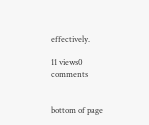effectively.

11 views0 comments


bottom of page